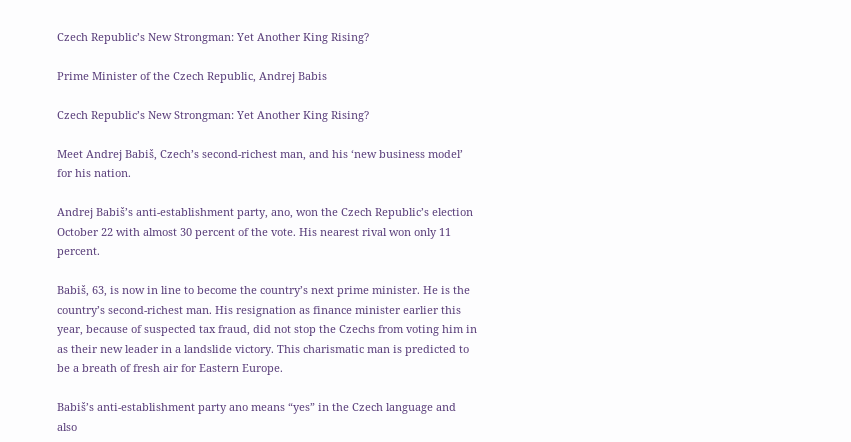Czech Republic’s New Strongman: Yet Another King Rising?

Prime Minister of the Czech Republic, Andrej Babis

Czech Republic’s New Strongman: Yet Another King Rising?

Meet Andrej Babiš, Czech’s second-richest man, and his ‘new business model’ for his nation.

Andrej Babiš’s anti-establishment party, ano, won the Czech Republic’s election October 22 with almost 30 percent of the vote. His nearest rival won only 11 percent.

Babiš, 63, is now in line to become the country’s next prime minister. He is the country’s second-richest man. His resignation as finance minister earlier this year, because of suspected tax fraud, did not stop the Czechs from voting him in as their new leader in a landslide victory. This charismatic man is predicted to be a breath of fresh air for Eastern Europe.

Babiš’s anti-establishment party ano means “yes” in the Czech language and also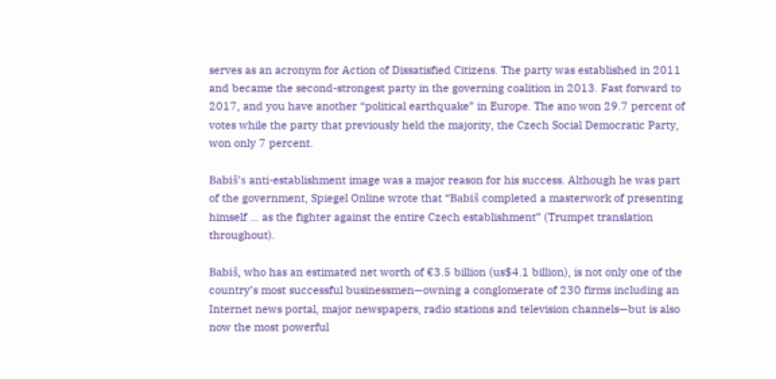serves as an acronym for Action of Dissatisfied Citizens. The party was established in 2011 and became the second-strongest party in the governing coalition in 2013. Fast forward to 2017, and you have another “political earthquake” in Europe. The ano won 29.7 percent of votes while the party that previously held the majority, the Czech Social Democratic Party, won only 7 percent.

Babiš’s anti-establishment image was a major reason for his success. Although he was part of the government, Spiegel Online wrote that “Babiš completed a masterwork of presenting himself … as the fighter against the entire Czech establishment” (Trumpet translation throughout).

Babiš, who has an estimated net worth of €3.5 billion (us$4.1 billion), is not only one of the country’s most successful businessmen—owning a conglomerate of 230 firms including an Internet news portal, major newspapers, radio stations and television channels—but is also now the most powerful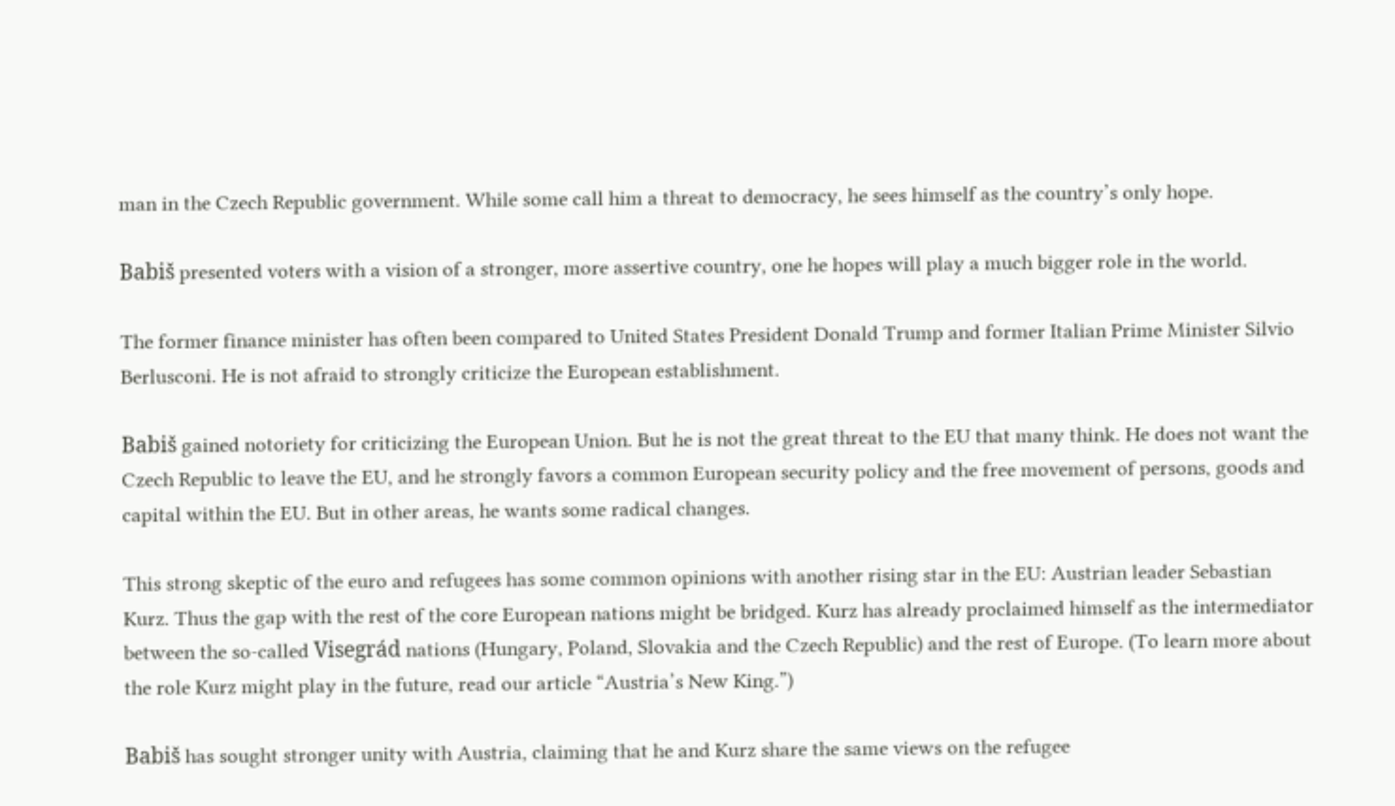man in the Czech Republic government. While some call him a threat to democracy, he sees himself as the country’s only hope.

Babiš presented voters with a vision of a stronger, more assertive country, one he hopes will play a much bigger role in the world.

The former finance minister has often been compared to United States President Donald Trump and former Italian Prime Minister Silvio Berlusconi. He is not afraid to strongly criticize the European establishment.

Babiš gained notoriety for criticizing the European Union. But he is not the great threat to the EU that many think. He does not want the Czech Republic to leave the EU, and he strongly favors a common European security policy and the free movement of persons, goods and capital within the EU. But in other areas, he wants some radical changes.

This strong skeptic of the euro and refugees has some common opinions with another rising star in the EU: Austrian leader Sebastian Kurz. Thus the gap with the rest of the core European nations might be bridged. Kurz has already proclaimed himself as the intermediator between the so-called Visegrád nations (Hungary, Poland, Slovakia and the Czech Republic) and the rest of Europe. (To learn more about the role Kurz might play in the future, read our article “Austria’s New King.”)

Babiš has sought stronger unity with Austria, claiming that he and Kurz share the same views on the refugee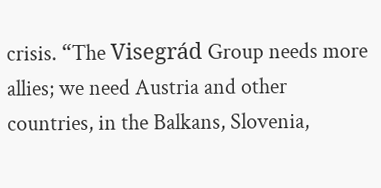crisis. “The Visegrád Group needs more allies; we need Austria and other countries, in the Balkans, Slovenia,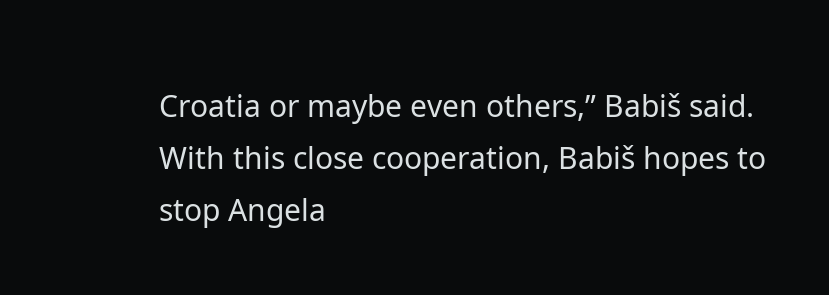Croatia or maybe even others,” Babiš said. With this close cooperation, Babiš hopes to stop Angela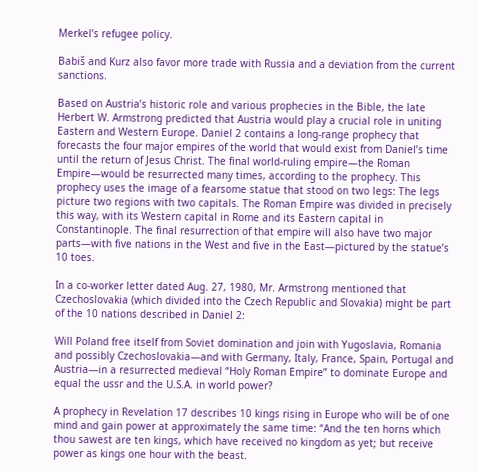Merkel’s refugee policy.

Babiš and Kurz also favor more trade with Russia and a deviation from the current sanctions.

Based on Austria’s historic role and various prophecies in the Bible, the late Herbert W. Armstrong predicted that Austria would play a crucial role in uniting Eastern and Western Europe. Daniel 2 contains a long-range prophecy that forecasts the four major empires of the world that would exist from Daniel’s time until the return of Jesus Christ. The final world-ruling empire—the Roman Empire—would be resurrected many times, according to the prophecy. This prophecy uses the image of a fearsome statue that stood on two legs: The legs picture two regions with two capitals. The Roman Empire was divided in precisely this way, with its Western capital in Rome and its Eastern capital in Constantinople. The final resurrection of that empire will also have two major parts—with five nations in the West and five in the East—pictured by the statue’s 10 toes.

In a co-worker letter dated Aug. 27, 1980, Mr. Armstrong mentioned that Czechoslovakia (which divided into the Czech Republic and Slovakia) might be part of the 10 nations described in Daniel 2:

Will Poland free itself from Soviet domination and join with Yugoslavia, Romania and possibly Czechoslovakia—and with Germany, Italy, France, Spain, Portugal and Austria—in a resurrected medieval “Holy Roman Empire” to dominate Europe and equal the ussr and the U.S.A. in world power?

A prophecy in Revelation 17 describes 10 kings rising in Europe who will be of one mind and gain power at approximately the same time: “And the ten horns which thou sawest are ten kings, which have received no kingdom as yet; but receive power as kings one hour with the beast.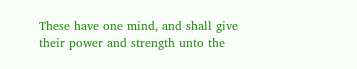These have one mind, and shall give their power and strength unto the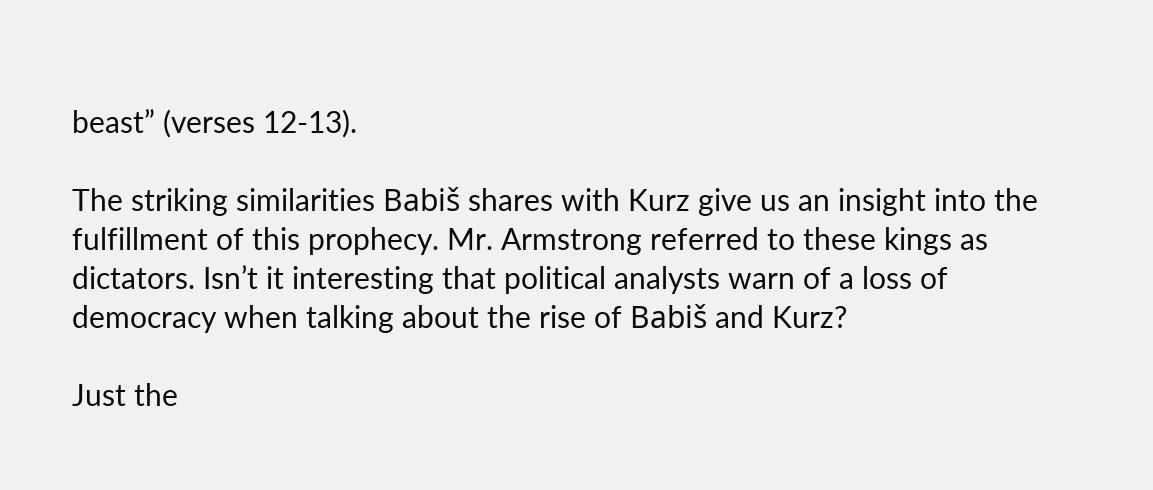beast” (verses 12-13).

The striking similarities Babiš shares with Kurz give us an insight into the fulfillment of this prophecy. Mr. Armstrong referred to these kings as dictators. Isn’t it interesting that political analysts warn of a loss of democracy when talking about the rise of Babiš and Kurz?

Just the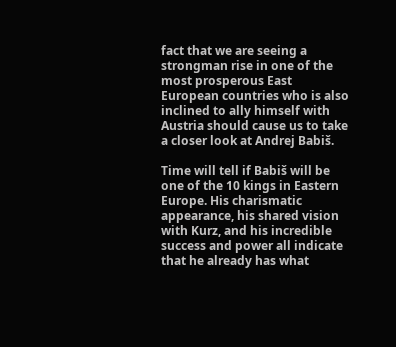fact that we are seeing a strongman rise in one of the most prosperous East European countries who is also inclined to ally himself with Austria should cause us to take a closer look at Andrej Babiš.

Time will tell if Babiš will be one of the 10 kings in Eastern Europe. His charismatic appearance, his shared vision with Kurz, and his incredible success and power all indicate that he already has what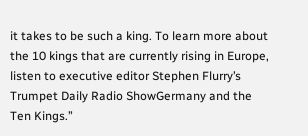it takes to be such a king. To learn more about the 10 kings that are currently rising in Europe, listen to executive editor Stephen Flurry’s Trumpet Daily Radio ShowGermany and the Ten Kings.”